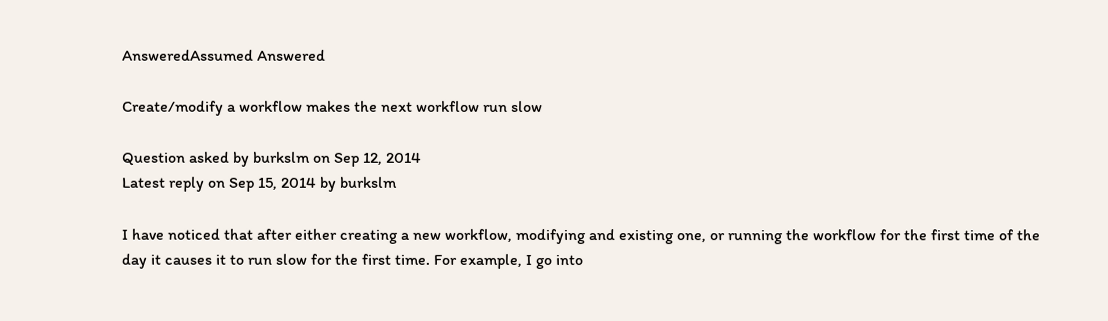AnsweredAssumed Answered

Create/modify a workflow makes the next workflow run slow

Question asked by burkslm on Sep 12, 2014
Latest reply on Sep 15, 2014 by burkslm

I have noticed that after either creating a new workflow, modifying and existing one, or running the workflow for the first time of the day it causes it to run slow for the first time. For example, I go into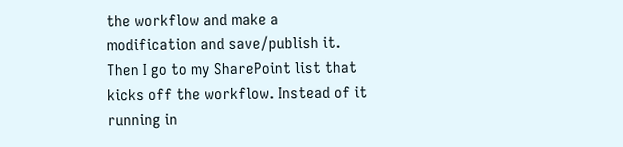the workflow and make a modification and save/publish it. Then I go to my SharePoint list that kicks off the workflow. Instead of it running in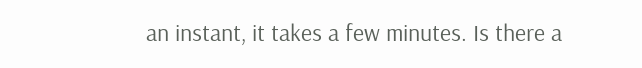an instant, it takes a few minutes. Is there a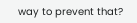way to prevent that?